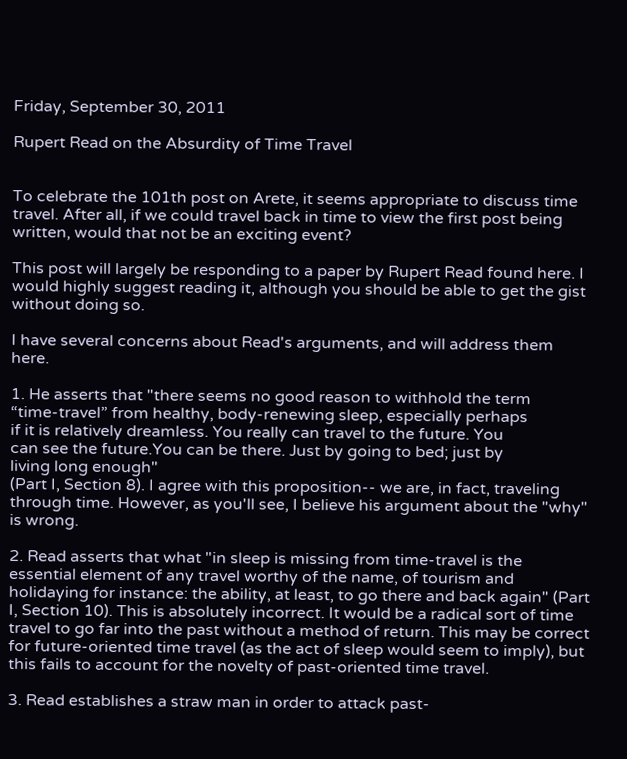Friday, September 30, 2011

Rupert Read on the Absurdity of Time Travel


To celebrate the 101th post on Arete, it seems appropriate to discuss time travel. After all, if we could travel back in time to view the first post being written, would that not be an exciting event?

This post will largely be responding to a paper by Rupert Read found here. I would highly suggest reading it, although you should be able to get the gist without doing so.

I have several concerns about Read's arguments, and will address them here.

1. He asserts that "there seems no good reason to withhold the term
“time-travel” from healthy, body-renewing sleep, especially perhaps
if it is relatively dreamless. You really can travel to the future. You
can see the future.You can be there. Just by going to bed; just by
living long enough"
(Part I, Section 8). I agree with this proposition-- we are, in fact, traveling through time. However, as you'll see, I believe his argument about the "why" is wrong.

2. Read asserts that what "in sleep is missing from time-travel is the essential element of any travel worthy of the name, of tourism and holidaying for instance: the ability, at least, to go there and back again" (Part I, Section 10). This is absolutely incorrect. It would be a radical sort of time travel to go far into the past without a method of return. This may be correct for future-oriented time travel (as the act of sleep would seem to imply), but this fails to account for the novelty of past-oriented time travel.

3. Read establishes a straw man in order to attack past-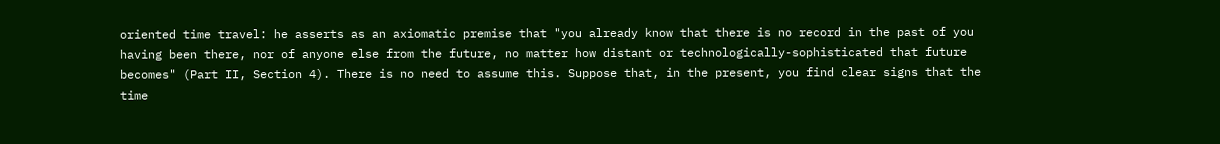oriented time travel: he asserts as an axiomatic premise that "you already know that there is no record in the past of you having been there, nor of anyone else from the future, no matter how distant or technologically-sophisticated that future becomes" (Part II, Section 4). There is no need to assume this. Suppose that, in the present, you find clear signs that the time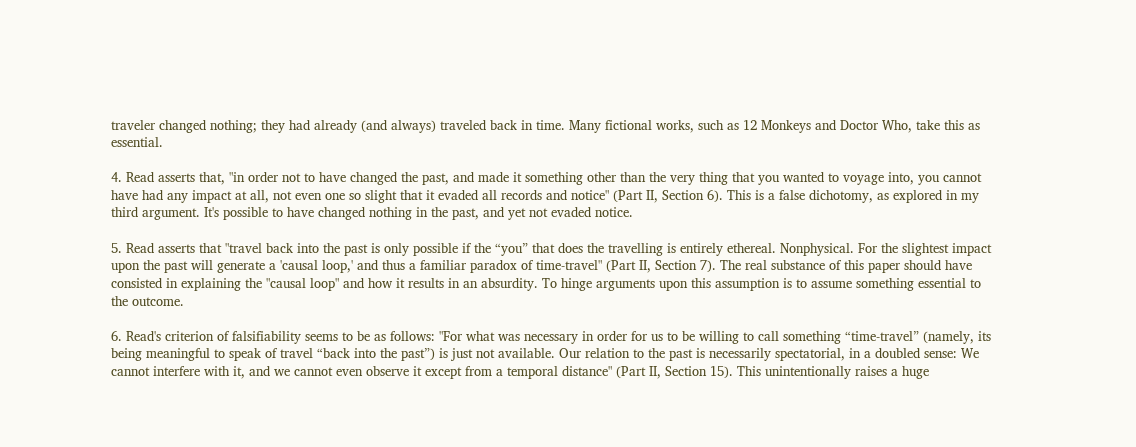traveler changed nothing; they had already (and always) traveled back in time. Many fictional works, such as 12 Monkeys and Doctor Who, take this as essential.

4. Read asserts that, "in order not to have changed the past, and made it something other than the very thing that you wanted to voyage into, you cannot have had any impact at all, not even one so slight that it evaded all records and notice" (Part II, Section 6). This is a false dichotomy, as explored in my third argument. It's possible to have changed nothing in the past, and yet not evaded notice.

5. Read asserts that "travel back into the past is only possible if the “you” that does the travelling is entirely ethereal. Nonphysical. For the slightest impact upon the past will generate a 'causal loop,' and thus a familiar paradox of time-travel" (Part II, Section 7). The real substance of this paper should have consisted in explaining the "causal loop" and how it results in an absurdity. To hinge arguments upon this assumption is to assume something essential to the outcome.

6. Read's criterion of falsifiability seems to be as follows: "For what was necessary in order for us to be willing to call something “time-travel” (namely, its being meaningful to speak of travel “back into the past”) is just not available. Our relation to the past is necessarily spectatorial, in a doubled sense: We cannot interfere with it, and we cannot even observe it except from a temporal distance" (Part II, Section 15). This unintentionally raises a huge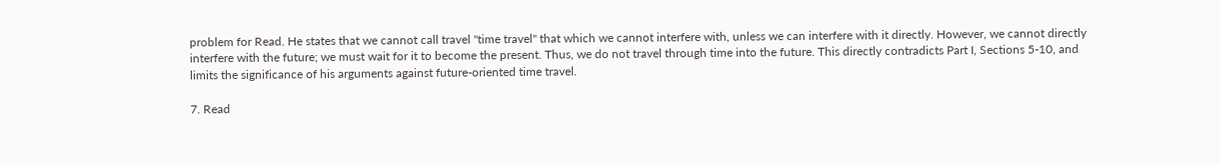problem for Read. He states that we cannot call travel "time travel" that which we cannot interfere with, unless we can interfere with it directly. However, we cannot directly interfere with the future; we must wait for it to become the present. Thus, we do not travel through time into the future. This directly contradicts Part I, Sections 5-10, and limits the significance of his arguments against future-oriented time travel.

7. Read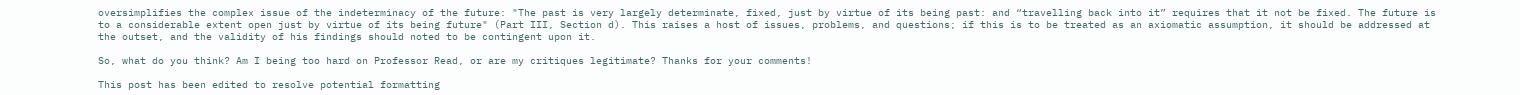oversimplifies the complex issue of the indeterminacy of the future: "The past is very largely determinate, fixed, just by virtue of its being past: and “travelling back into it” requires that it not be fixed. The future is to a considerable extent open just by virtue of its being future" (Part III, Section d). This raises a host of issues, problems, and questions; if this is to be treated as an axiomatic assumption, it should be addressed at the outset, and the validity of his findings should noted to be contingent upon it.

So, what do you think? Am I being too hard on Professor Read, or are my critiques legitimate? Thanks for your comments!

This post has been edited to resolve potential formatting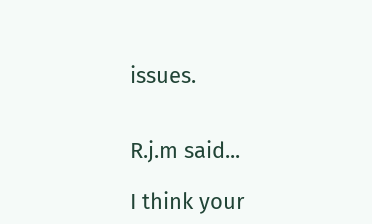issues.


R.j.m said...

I think your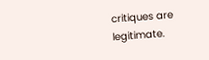critiques are legitimate.